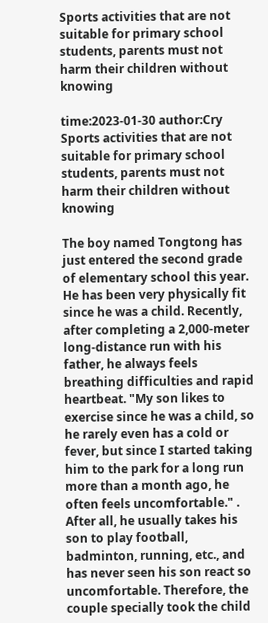Sports activities that are not suitable for primary school students, parents must not harm their children without knowing

time:2023-01-30 author:Cry
Sports activities that are not suitable for primary school students, parents must not harm their children without knowing

The boy named Tongtong has just entered the second grade of elementary school this year. He has been very physically fit since he was a child. Recently, after completing a 2,000-meter long-distance run with his father, he always feels breathing difficulties and rapid heartbeat. "My son likes to exercise since he was a child, so he rarely even has a cold or fever, but since I started taking him to the park for a long run more than a month ago, he often feels uncomfortable." . After all, he usually takes his son to play football, badminton, running, etc., and has never seen his son react so uncomfortable. Therefore, the couple specially took the child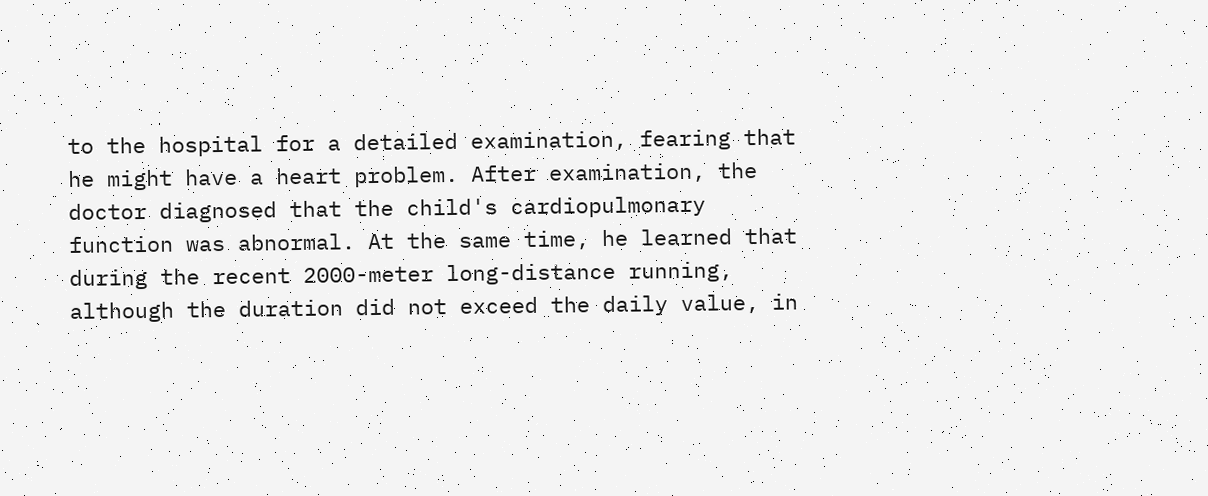to the hospital for a detailed examination, fearing that he might have a heart problem. After examination, the doctor diagnosed that the child's cardiopulmonary function was abnormal. At the same time, he learned that during the recent 2000-meter long-distance running, although the duration did not exceed the daily value, in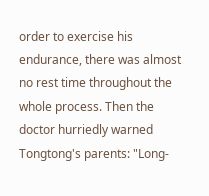order to exercise his endurance, there was almost no rest time throughout the whole process. Then the doctor hurriedly warned Tongtong's parents: "Long-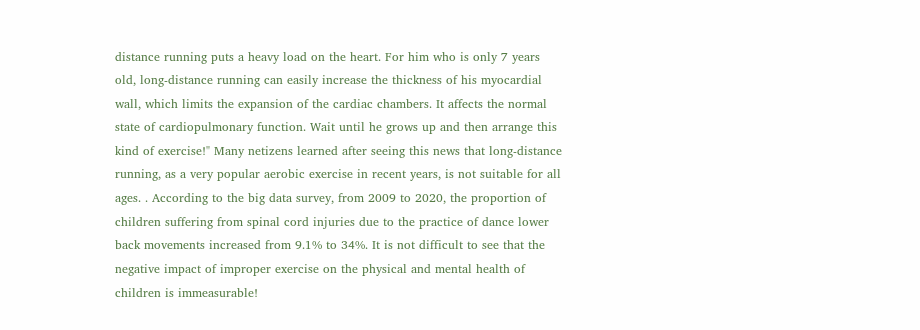distance running puts a heavy load on the heart. For him who is only 7 years old, long-distance running can easily increase the thickness of his myocardial wall, which limits the expansion of the cardiac chambers. It affects the normal state of cardiopulmonary function. Wait until he grows up and then arrange this kind of exercise!" Many netizens learned after seeing this news that long-distance running, as a very popular aerobic exercise in recent years, is not suitable for all ages. . According to the big data survey, from 2009 to 2020, the proportion of children suffering from spinal cord injuries due to the practice of dance lower back movements increased from 9.1% to 34%. It is not difficult to see that the negative impact of improper exercise on the physical and mental health of children is immeasurable!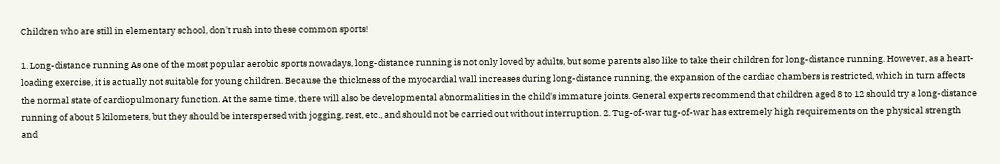Children who are still in elementary school, don't rush into these common sports!

1. Long-distance running As one of the most popular aerobic sports nowadays, long-distance running is not only loved by adults, but some parents also like to take their children for long-distance running. However, as a heart-loading exercise, it is actually not suitable for young children. Because the thickness of the myocardial wall increases during long-distance running, the expansion of the cardiac chambers is restricted, which in turn affects the normal state of cardiopulmonary function. At the same time, there will also be developmental abnormalities in the child's immature joints. General experts recommend that children aged 8 to 12 should try a long-distance running of about 5 kilometers, but they should be interspersed with jogging, rest, etc., and should not be carried out without interruption. 2. Tug-of-war tug-of-war has extremely high requirements on the physical strength and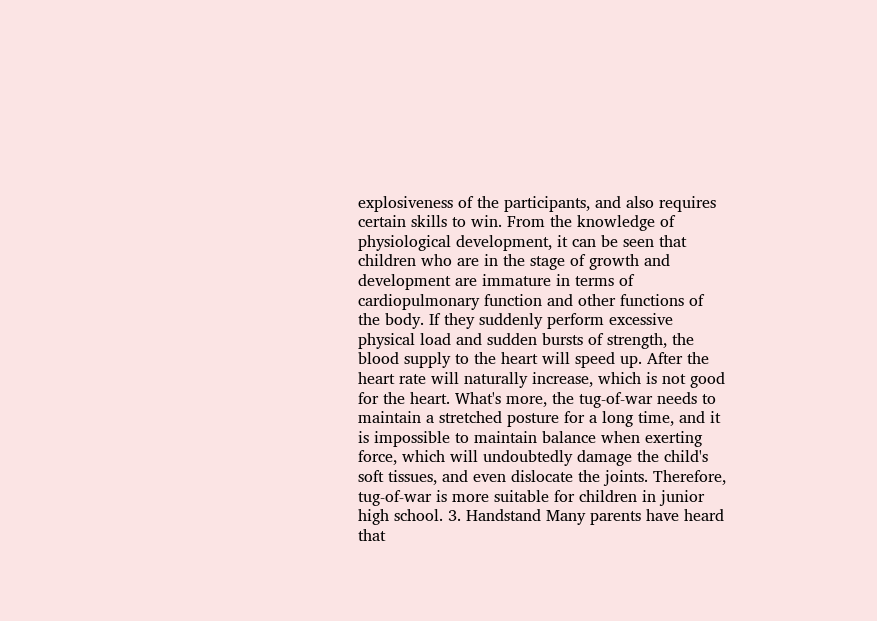explosiveness of the participants, and also requires certain skills to win. From the knowledge of physiological development, it can be seen that children who are in the stage of growth and development are immature in terms of cardiopulmonary function and other functions of the body. If they suddenly perform excessive physical load and sudden bursts of strength, the blood supply to the heart will speed up. After the heart rate will naturally increase, which is not good for the heart. What's more, the tug-of-war needs to maintain a stretched posture for a long time, and it is impossible to maintain balance when exerting force, which will undoubtedly damage the child's soft tissues, and even dislocate the joints. Therefore, tug-of-war is more suitable for children in junior high school. 3. Handstand Many parents have heard that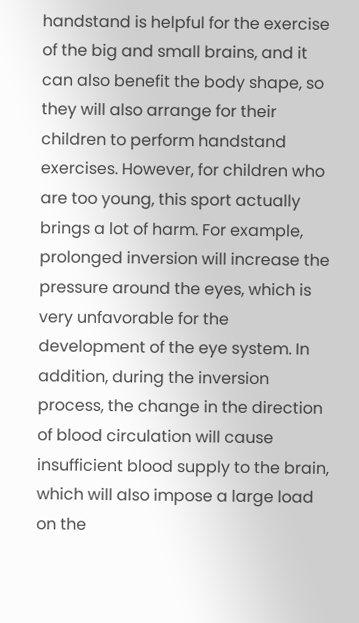handstand is helpful for the exercise of the big and small brains, and it can also benefit the body shape, so they will also arrange for their children to perform handstand exercises. However, for children who are too young, this sport actually brings a lot of harm. For example, prolonged inversion will increase the pressure around the eyes, which is very unfavorable for the development of the eye system. In addition, during the inversion process, the change in the direction of blood circulation will cause insufficient blood supply to the brain, which will also impose a large load on the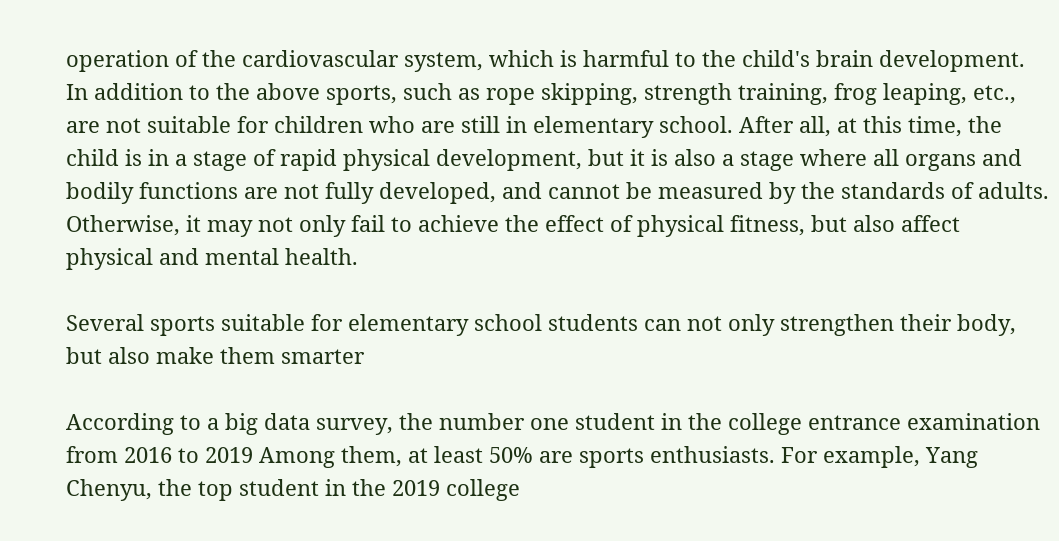operation of the cardiovascular system, which is harmful to the child's brain development. In addition to the above sports, such as rope skipping, strength training, frog leaping, etc., are not suitable for children who are still in elementary school. After all, at this time, the child is in a stage of rapid physical development, but it is also a stage where all organs and bodily functions are not fully developed, and cannot be measured by the standards of adults. Otherwise, it may not only fail to achieve the effect of physical fitness, but also affect physical and mental health.

Several sports suitable for elementary school students can not only strengthen their body, but also make them smarter

According to a big data survey, the number one student in the college entrance examination from 2016 to 2019 Among them, at least 50% are sports enthusiasts. For example, Yang Chenyu, the top student in the 2019 college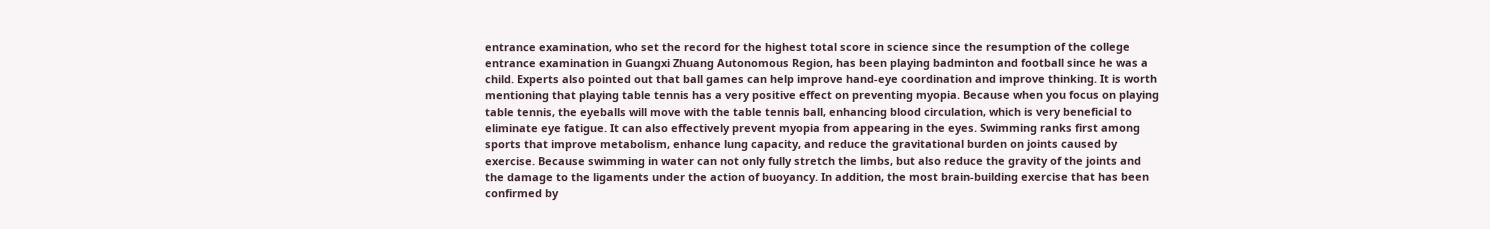entrance examination, who set the record for the highest total score in science since the resumption of the college entrance examination in Guangxi Zhuang Autonomous Region, has been playing badminton and football since he was a child. Experts also pointed out that ball games can help improve hand-eye coordination and improve thinking. It is worth mentioning that playing table tennis has a very positive effect on preventing myopia. Because when you focus on playing table tennis, the eyeballs will move with the table tennis ball, enhancing blood circulation, which is very beneficial to eliminate eye fatigue. It can also effectively prevent myopia from appearing in the eyes. Swimming ranks first among sports that improve metabolism, enhance lung capacity, and reduce the gravitational burden on joints caused by exercise. Because swimming in water can not only fully stretch the limbs, but also reduce the gravity of the joints and the damage to the ligaments under the action of buoyancy. In addition, the most brain-building exercise that has been confirmed by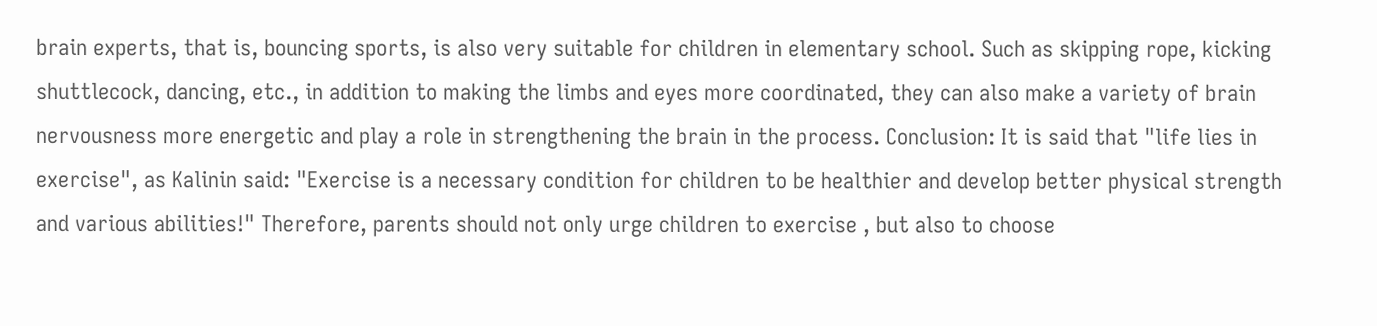brain experts, that is, bouncing sports, is also very suitable for children in elementary school. Such as skipping rope, kicking shuttlecock, dancing, etc., in addition to making the limbs and eyes more coordinated, they can also make a variety of brain nervousness more energetic and play a role in strengthening the brain in the process. Conclusion: It is said that "life lies in exercise", as Kalinin said: "Exercise is a necessary condition for children to be healthier and develop better physical strength and various abilities!" Therefore, parents should not only urge children to exercise , but also to choose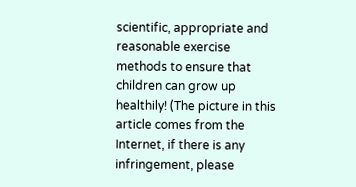scientific, appropriate and reasonable exercise methods to ensure that children can grow up healthily! (The picture in this article comes from the Internet, if there is any infringement, please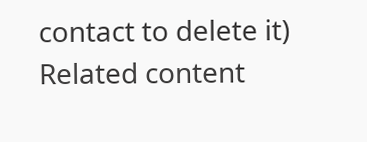contact to delete it)
Related content